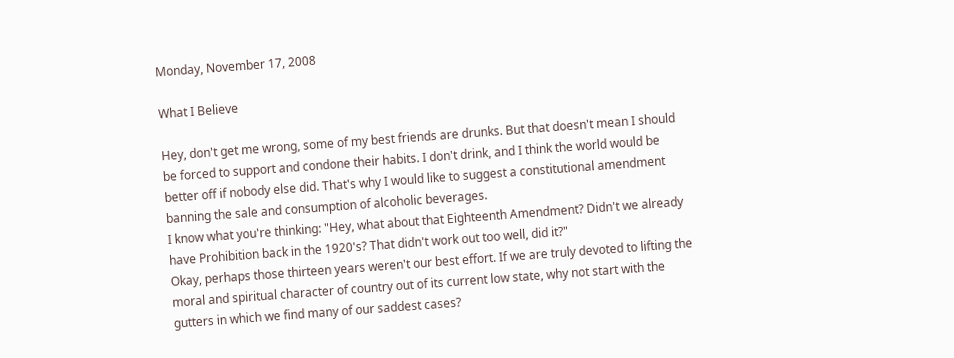Monday, November 17, 2008

What I Believe

Hey, don't get me wrong, some of my best friends are drunks. But that doesn't mean I should be forced to support and condone their habits. I don't drink, and I think the world would be better off if nobody else did. That's why I would like to suggest a constitutional amendment banning the sale and consumption of alcoholic beverages.
I know what you're thinking: "Hey, what about that Eighteenth Amendment? Didn't we already have Prohibition back in the 1920's? That didn't work out too well, did it?"
Okay, perhaps those thirteen years weren't our best effort. If we are truly devoted to lifting the moral and spiritual character of country out of its current low state, why not start with the gutters in which we find many of our saddest cases?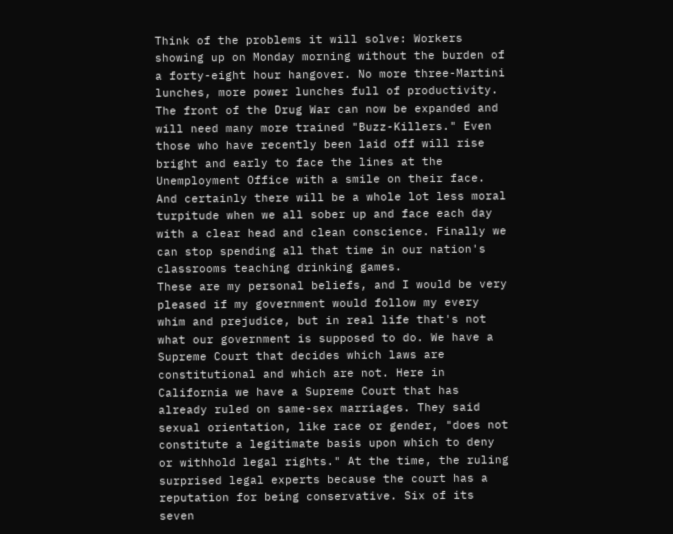Think of the problems it will solve: Workers showing up on Monday morning without the burden of a forty-eight hour hangover. No more three-Martini lunches, more power lunches full of productivity. The front of the Drug War can now be expanded and will need many more trained "Buzz-Killers." Even those who have recently been laid off will rise bright and early to face the lines at the Unemployment Office with a smile on their face. And certainly there will be a whole lot less moral turpitude when we all sober up and face each day with a clear head and clean conscience. Finally we can stop spending all that time in our nation's classrooms teaching drinking games.
These are my personal beliefs, and I would be very pleased if my government would follow my every whim and prejudice, but in real life that's not what our government is supposed to do. We have a Supreme Court that decides which laws are constitutional and which are not. Here in California we have a Supreme Court that has already ruled on same-sex marriages. They said sexual orientation, like race or gender, "does not constitute a legitimate basis upon which to deny or withhold legal rights." At the time, the ruling surprised legal experts because the court has a reputation for being conservative. Six of its seven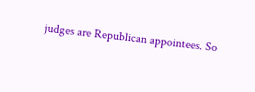judges are Republican appointees. So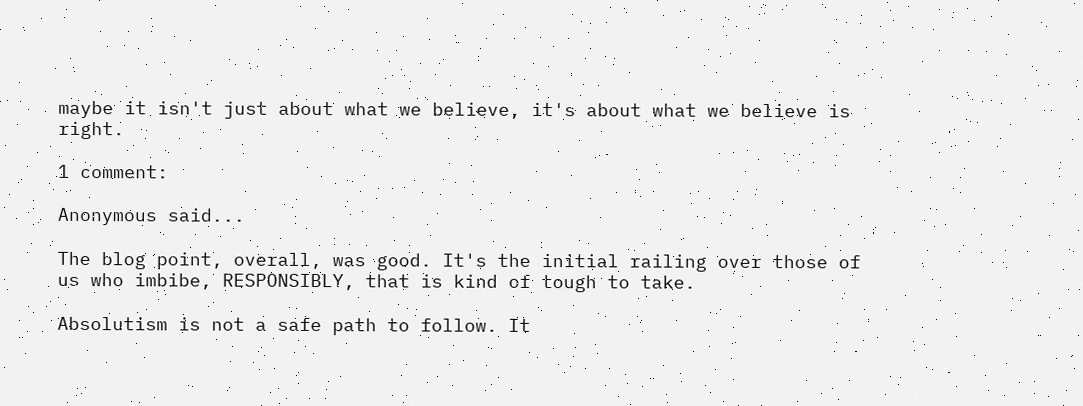maybe it isn't just about what we believe, it's about what we believe is right.

1 comment:

Anonymous said...

The blog point, overall, was good. It's the initial railing over those of us who imbibe, RESPONSIBLY, that is kind of tough to take.

Absolutism is not a safe path to follow. It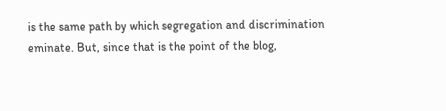is the same path by which segregation and discrimination eminate. But, since that is the point of the blog,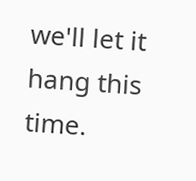we'll let it hang this time.